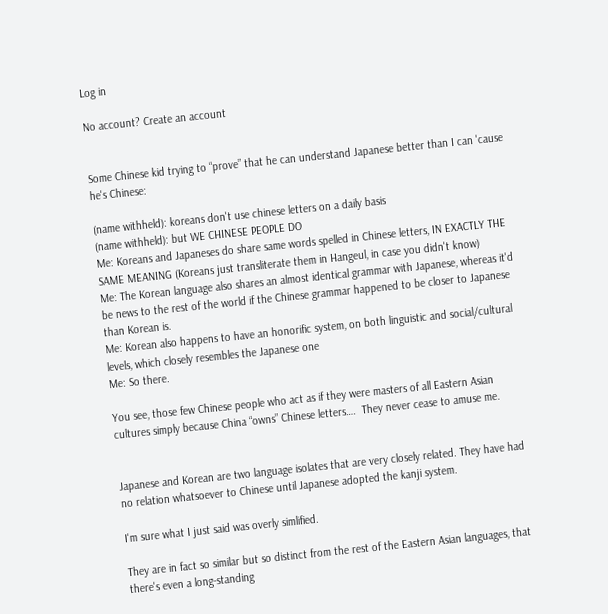Log in

No account? Create an account


Some Chinese kid trying to “prove” that he can understand Japanese better than I can 'cause he's Chinese:

(name withheld): koreans don't use chinese letters on a daily basis
(name withheld): but WE CHINESE PEOPLE DO
Me: Koreans and Japaneses do share same words spelled in Chinese letters, IN EXACTLY THE SAME MEANING (Koreans just transliterate them in Hangeul, in case you didn't know)
Me: The Korean language also shares an almost identical grammar with Japanese, whereas it'd be news to the rest of the world if the Chinese grammar happened to be closer to Japanese than Korean is.
Me: Korean also happens to have an honorific system, on both linguistic and social/cultural levels, which closely resembles the Japanese one
Me: So there.

You see, those few Chinese people who act as if they were masters of all Eastern Asian cultures simply because China “owns” Chinese letters….  They never cease to amuse me.


Japanese and Korean are two language isolates that are very closely related. They have had no relation whatsoever to Chinese until Japanese adopted the kanji system.

I'm sure what I just said was overly simlified.

They are in fact so similar but so distinct from the rest of the Eastern Asian languages, that there's even a long-standing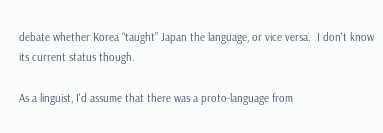debate whether Korea “taught” Japan the language, or vice versa.  I don't know its current status though.

As a linguist, I'd assume that there was a proto-language from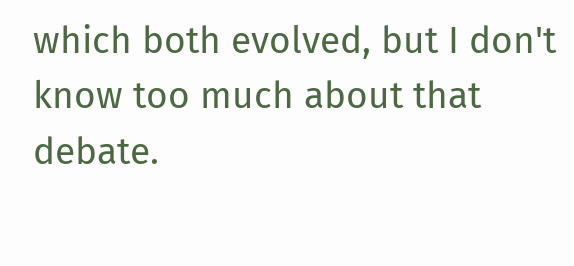which both evolved, but I don't know too much about that debate.